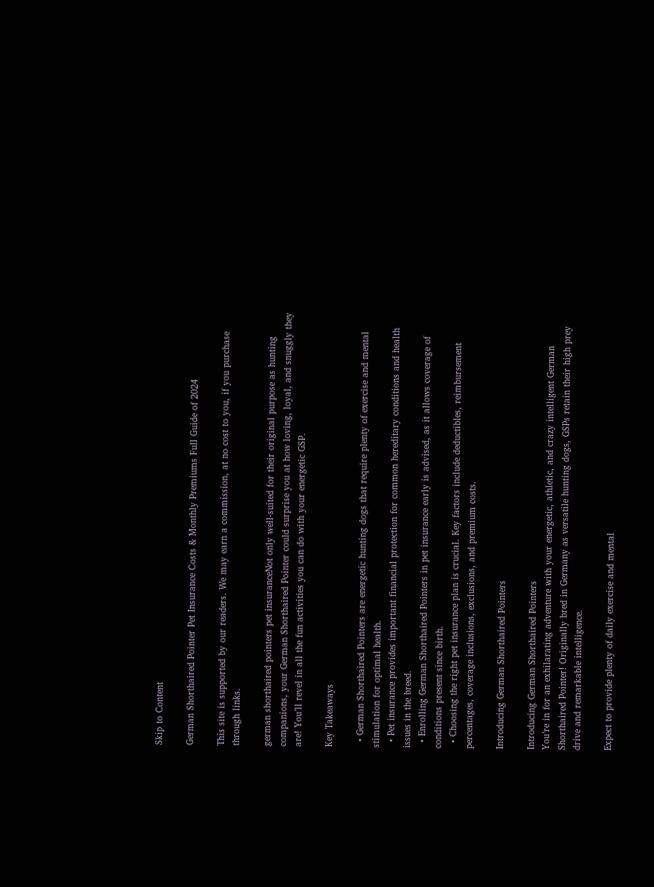Skip to Content

German Shorthaired Pointer Pet Insurance Costs & Monthly Premiums Full Guide of 2024

This site is supported by our readers. We may earn a commission, at no cost to you, if you purchase through links.

german shorthaired pointers pet insuranceNot only well-suited for their original purpose as hunting companions, your German Shorthaired Pointer could surprise you at how loving, loyal, and snuggly they are! You’ll revel in all the fun activities you can do with your energetic GSP.

Key Takeaways

  • German Shorthaired Pointers are energetic hunting dogs that require plenty of exercise and mental stimulation for optimal health.
  • Pet insurance provides important financial protection for common hereditary conditions and health issues in the breed.
  • Enrolling German Shorthaired Pointers in pet insurance early is advised, as it allows coverage of conditions present since birth.
  • Choosing the right pet insurance plan is crucial. Key factors include deductibles, reimbursement percentages, coverage inclusions, exclusions, and premium costs.

Introducing German Shorthaired Pointers

Introducing German Shorthaired Pointers
You’re in for an exhilarating adventure with your energetic, athletic, and crazy intelligent German Shorthaired Pointer! Originally bred in Germany as versatile hunting dogs, GSPs retain their high prey drive and remarkable intelligence.

Expect to provide plenty of daily exercise and mental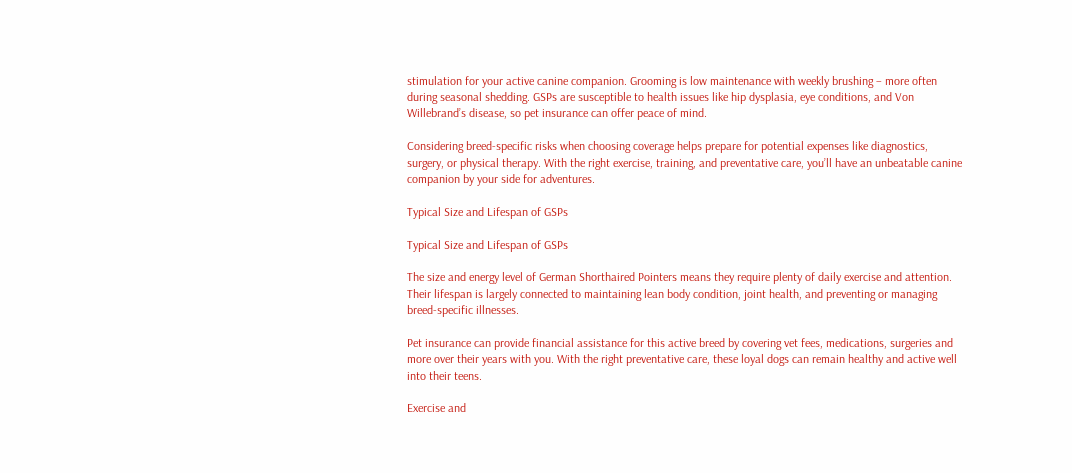stimulation for your active canine companion. Grooming is low maintenance with weekly brushing – more often during seasonal shedding. GSPs are susceptible to health issues like hip dysplasia, eye conditions, and Von Willebrand’s disease, so pet insurance can offer peace of mind.

Considering breed-specific risks when choosing coverage helps prepare for potential expenses like diagnostics, surgery, or physical therapy. With the right exercise, training, and preventative care, you’ll have an unbeatable canine companion by your side for adventures.

Typical Size and Lifespan of GSPs

Typical Size and Lifespan of GSPs

The size and energy level of German Shorthaired Pointers means they require plenty of daily exercise and attention. Their lifespan is largely connected to maintaining lean body condition, joint health, and preventing or managing breed-specific illnesses.

Pet insurance can provide financial assistance for this active breed by covering vet fees, medications, surgeries and more over their years with you. With the right preventative care, these loyal dogs can remain healthy and active well into their teens.

Exercise and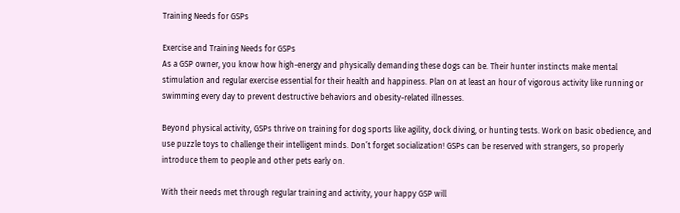Training Needs for GSPs

Exercise and Training Needs for GSPs
As a GSP owner, you know how high-energy and physically demanding these dogs can be. Their hunter instincts make mental stimulation and regular exercise essential for their health and happiness. Plan on at least an hour of vigorous activity like running or swimming every day to prevent destructive behaviors and obesity-related illnesses.

Beyond physical activity, GSPs thrive on training for dog sports like agility, dock diving, or hunting tests. Work on basic obedience, and use puzzle toys to challenge their intelligent minds. Don’t forget socialization! GSPs can be reserved with strangers, so properly introduce them to people and other pets early on.

With their needs met through regular training and activity, your happy GSP will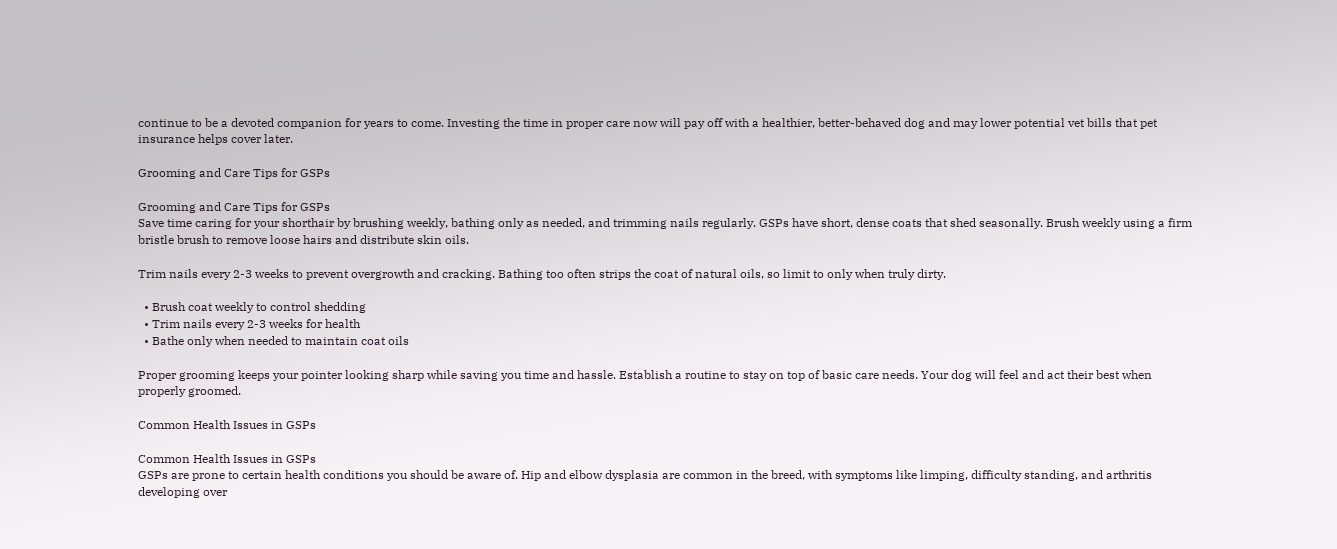continue to be a devoted companion for years to come. Investing the time in proper care now will pay off with a healthier, better-behaved dog and may lower potential vet bills that pet insurance helps cover later.

Grooming and Care Tips for GSPs

Grooming and Care Tips for GSPs
Save time caring for your shorthair by brushing weekly, bathing only as needed, and trimming nails regularly. GSPs have short, dense coats that shed seasonally. Brush weekly using a firm bristle brush to remove loose hairs and distribute skin oils.

Trim nails every 2-3 weeks to prevent overgrowth and cracking. Bathing too often strips the coat of natural oils, so limit to only when truly dirty.

  • Brush coat weekly to control shedding
  • Trim nails every 2-3 weeks for health
  • Bathe only when needed to maintain coat oils

Proper grooming keeps your pointer looking sharp while saving you time and hassle. Establish a routine to stay on top of basic care needs. Your dog will feel and act their best when properly groomed.

Common Health Issues in GSPs

Common Health Issues in GSPs
GSPs are prone to certain health conditions you should be aware of. Hip and elbow dysplasia are common in the breed, with symptoms like limping, difficulty standing, and arthritis developing over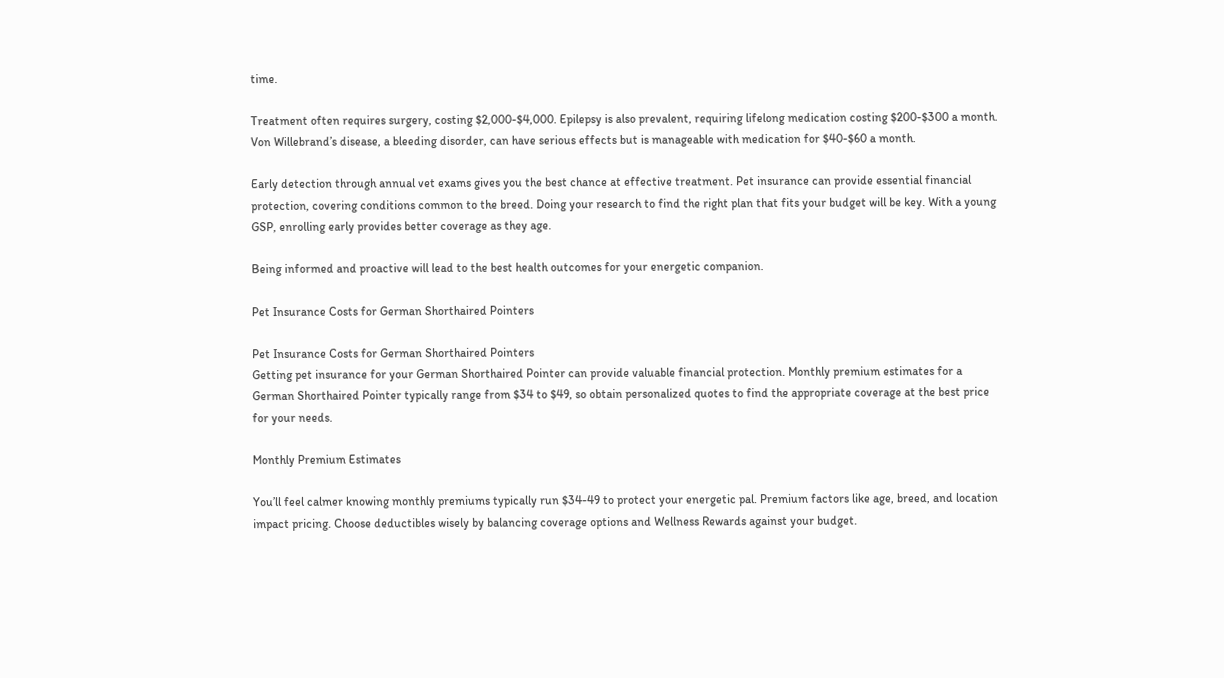time.

Treatment often requires surgery, costing $2,000-$4,000. Epilepsy is also prevalent, requiring lifelong medication costing $200-$300 a month. Von Willebrand’s disease, a bleeding disorder, can have serious effects but is manageable with medication for $40-$60 a month.

Early detection through annual vet exams gives you the best chance at effective treatment. Pet insurance can provide essential financial protection, covering conditions common to the breed. Doing your research to find the right plan that fits your budget will be key. With a young GSP, enrolling early provides better coverage as they age.

Being informed and proactive will lead to the best health outcomes for your energetic companion.

Pet Insurance Costs for German Shorthaired Pointers

Pet Insurance Costs for German Shorthaired Pointers
Getting pet insurance for your German Shorthaired Pointer can provide valuable financial protection. Monthly premium estimates for a German Shorthaired Pointer typically range from $34 to $49, so obtain personalized quotes to find the appropriate coverage at the best price for your needs.

Monthly Premium Estimates

You’ll feel calmer knowing monthly premiums typically run $34-49 to protect your energetic pal. Premium factors like age, breed, and location impact pricing. Choose deductibles wisely by balancing coverage options and Wellness Rewards against your budget.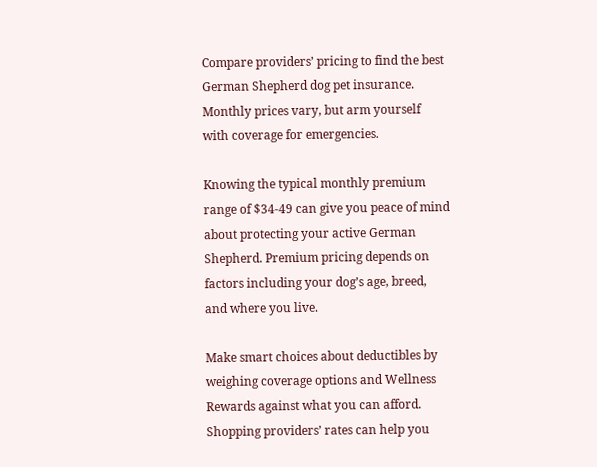Compare providers’ pricing to find the best German Shepherd dog pet insurance. Monthly prices vary, but arm yourself with coverage for emergencies.

Knowing the typical monthly premium range of $34-49 can give you peace of mind about protecting your active German Shepherd. Premium pricing depends on factors including your dog’s age, breed, and where you live.

Make smart choices about deductibles by weighing coverage options and Wellness Rewards against what you can afford. Shopping providers’ rates can help you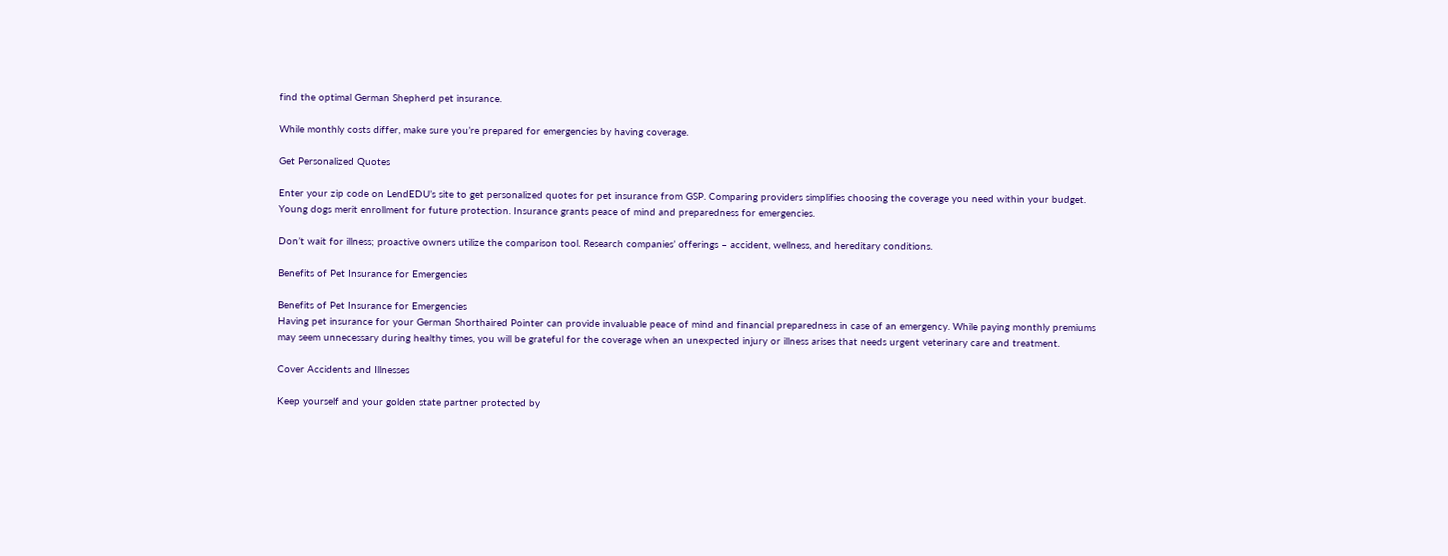find the optimal German Shepherd pet insurance.

While monthly costs differ, make sure you’re prepared for emergencies by having coverage.

Get Personalized Quotes

Enter your zip code on LendEDU’s site to get personalized quotes for pet insurance from GSP. Comparing providers simplifies choosing the coverage you need within your budget. Young dogs merit enrollment for future protection. Insurance grants peace of mind and preparedness for emergencies.

Don’t wait for illness; proactive owners utilize the comparison tool. Research companies’ offerings – accident, wellness, and hereditary conditions.

Benefits of Pet Insurance for Emergencies

Benefits of Pet Insurance for Emergencies
Having pet insurance for your German Shorthaired Pointer can provide invaluable peace of mind and financial preparedness in case of an emergency. While paying monthly premiums may seem unnecessary during healthy times, you will be grateful for the coverage when an unexpected injury or illness arises that needs urgent veterinary care and treatment.

Cover Accidents and Illnesses

Keep yourself and your golden state partner protected by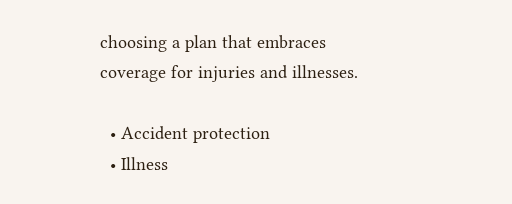choosing a plan that embraces coverage for injuries and illnesses.

  • Accident protection
  • Illness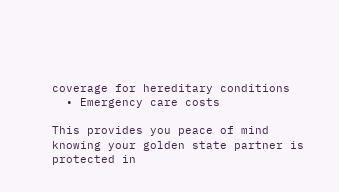coverage for hereditary conditions
  • Emergency care costs

This provides you peace of mind knowing your golden state partner is protected in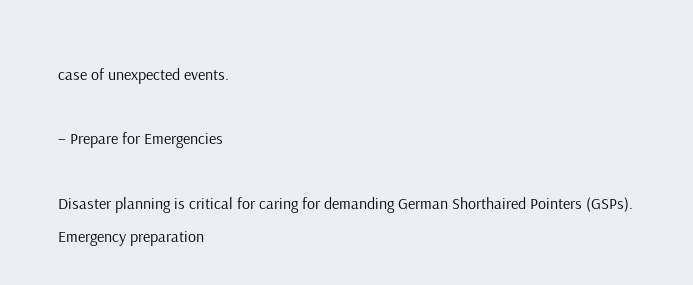case of unexpected events.

– Prepare for Emergencies

Disaster planning is critical for caring for demanding German Shorthaired Pointers (GSPs). Emergency preparation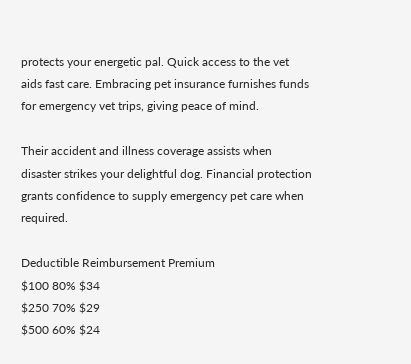protects your energetic pal. Quick access to the vet aids fast care. Embracing pet insurance furnishes funds for emergency vet trips, giving peace of mind.

Their accident and illness coverage assists when disaster strikes your delightful dog. Financial protection grants confidence to supply emergency pet care when required.

Deductible Reimbursement Premium
$100 80% $34
$250 70% $29
$500 60% $24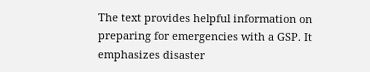The text provides helpful information on preparing for emergencies with a GSP. It emphasizes disaster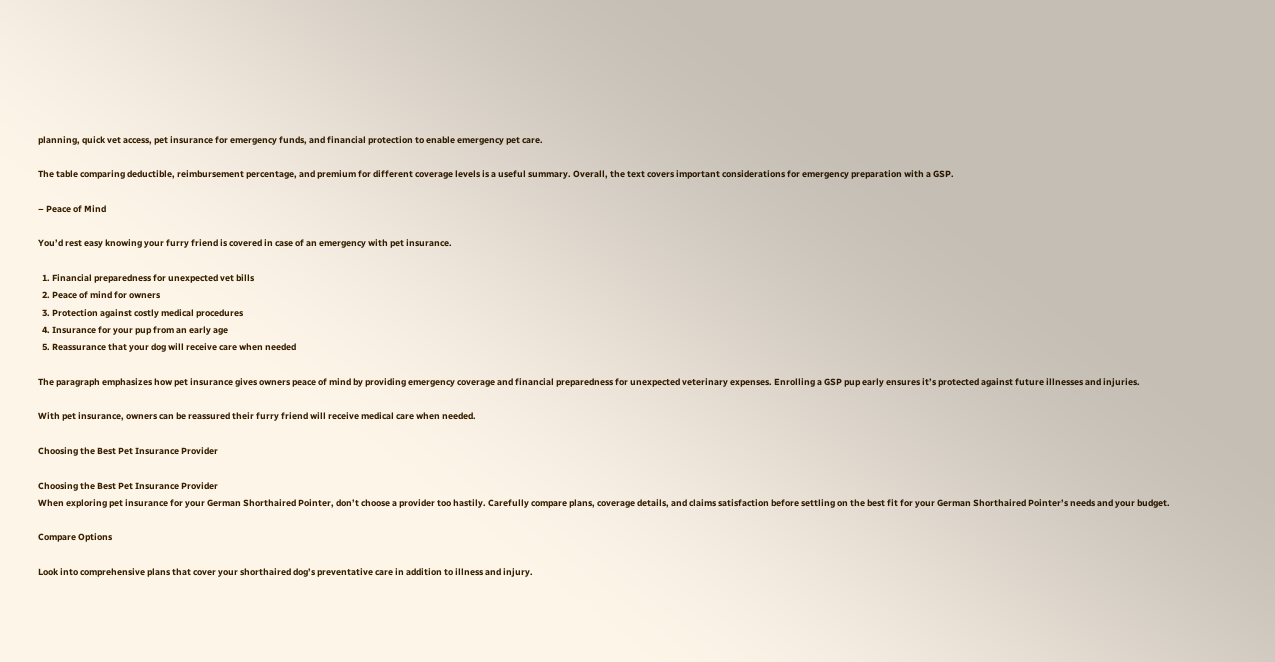planning, quick vet access, pet insurance for emergency funds, and financial protection to enable emergency pet care.

The table comparing deductible, reimbursement percentage, and premium for different coverage levels is a useful summary. Overall, the text covers important considerations for emergency preparation with a GSP.

– Peace of Mind

You’d rest easy knowing your furry friend is covered in case of an emergency with pet insurance.

  1. Financial preparedness for unexpected vet bills
  2. Peace of mind for owners
  3. Protection against costly medical procedures
  4. Insurance for your pup from an early age
  5. Reassurance that your dog will receive care when needed

The paragraph emphasizes how pet insurance gives owners peace of mind by providing emergency coverage and financial preparedness for unexpected veterinary expenses. Enrolling a GSP pup early ensures it’s protected against future illnesses and injuries.

With pet insurance, owners can be reassured their furry friend will receive medical care when needed.

Choosing the Best Pet Insurance Provider

Choosing the Best Pet Insurance Provider
When exploring pet insurance for your German Shorthaired Pointer, don’t choose a provider too hastily. Carefully compare plans, coverage details, and claims satisfaction before settling on the best fit for your German Shorthaired Pointer’s needs and your budget.

Compare Options

Look into comprehensive plans that cover your shorthaired dog’s preventative care in addition to illness and injury.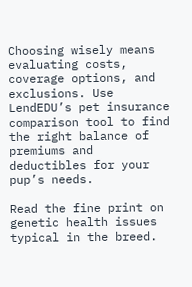Choosing wisely means evaluating costs, coverage options, and exclusions. Use LendEDU’s pet insurance comparison tool to find the right balance of premiums and deductibles for your pup’s needs.

Read the fine print on genetic health issues typical in the breed.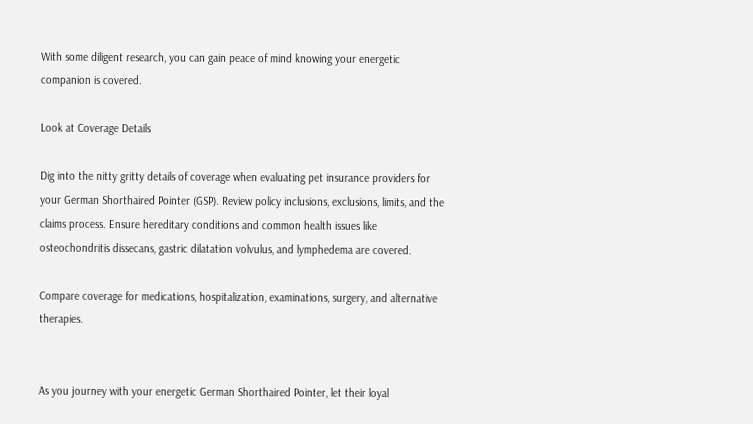With some diligent research, you can gain peace of mind knowing your energetic companion is covered.

Look at Coverage Details

Dig into the nitty gritty details of coverage when evaluating pet insurance providers for your German Shorthaired Pointer (GSP). Review policy inclusions, exclusions, limits, and the claims process. Ensure hereditary conditions and common health issues like osteochondritis dissecans, gastric dilatation volvulus, and lymphedema are covered.

Compare coverage for medications, hospitalization, examinations, surgery, and alternative therapies.


As you journey with your energetic German Shorthaired Pointer, let their loyal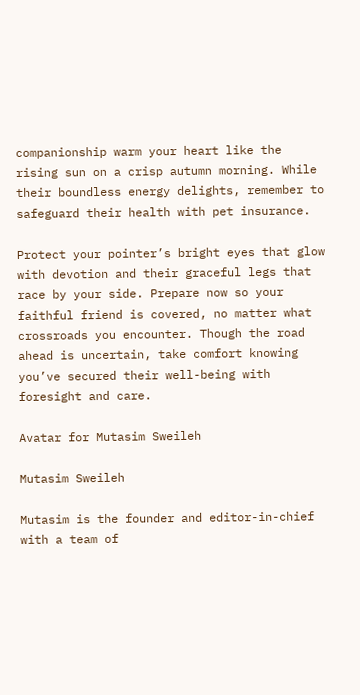companionship warm your heart like the rising sun on a crisp autumn morning. While their boundless energy delights, remember to safeguard their health with pet insurance.

Protect your pointer’s bright eyes that glow with devotion and their graceful legs that race by your side. Prepare now so your faithful friend is covered, no matter what crossroads you encounter. Though the road ahead is uncertain, take comfort knowing you’ve secured their well-being with foresight and care.

Avatar for Mutasim Sweileh

Mutasim Sweileh

Mutasim is the founder and editor-in-chief with a team of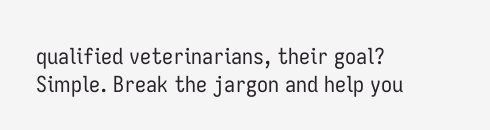qualified veterinarians, their goal? Simple. Break the jargon and help you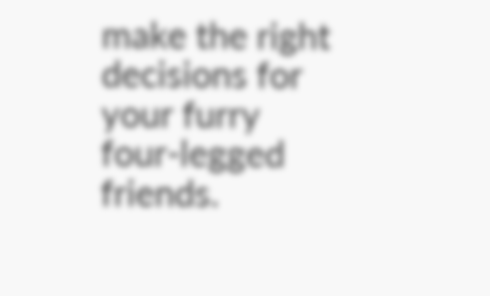make the right decisions for your furry four-legged friends.